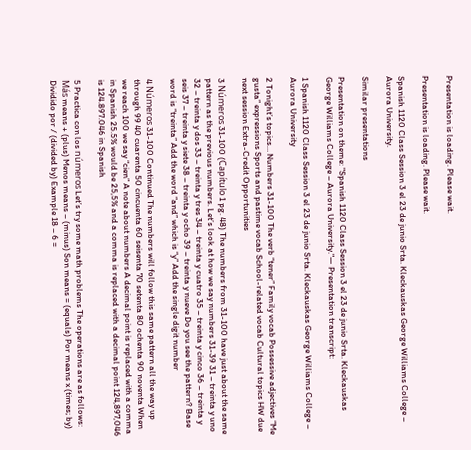Presentation is loading. Please wait.

Presentation is loading. Please wait.

Spanish 1120 Class Session 3 el 23 de junio Srta. Kleckauskas George Williams College – Aurora University.

Similar presentations

Presentation on theme: "Spanish 1120 Class Session 3 el 23 de junio Srta. Kleckauskas George Williams College – Aurora University."— Presentation transcript:

1 Spanish 1120 Class Session 3 el 23 de junio Srta. Kleckauskas George Williams College – Aurora University

2 Tonight’s topics… Numbers 31-100 The verb “tener” Family vocab Possessive adjectives “Me gusta” expressions Sports and pastime vocab School-related vocab Cultural topics HW due next session Extra-Credit Opportunities

3 Números 31-100 (Capítulo 1 pg. 48) The numbers from 31-100 have just about the same pattern as the previous numbers. Let’s look at how we say numbers 31-39 31 – treinta y uno 32 – treinta y dos 33 – treinta y tres 34 – treinta y cuatro 35 – treinta y cinco 36 – treinta y seis 37 – treinta y siete 38 – treinta y ocho 39 – treinta y nueve Do you see the pattern? Base word is “treinta” Add the word “and” which is “y” Add the single digit number

4 Números 31-100 Continued The numbers will follow this same pattern all the way up through 99 40 cuarenta 50 cincuenta 60 seisenta 70 setenta 80 ochenta 90 noventa When we reach 100 we say “cien” A note about numbers A decimal point is replaced with a comma in Spanish 25.5% would be 25,5% and a comma is replaced with a decimal point 124,897,046 is 124.897.046 in Spanish

5 Practica con los números Let’s try some math problems The operations are as follows: Más means + (plus) Menos means – (minus) Son means = (equals) Por means x (times; by) Dividido por / (divided by) Example 18 – 6 =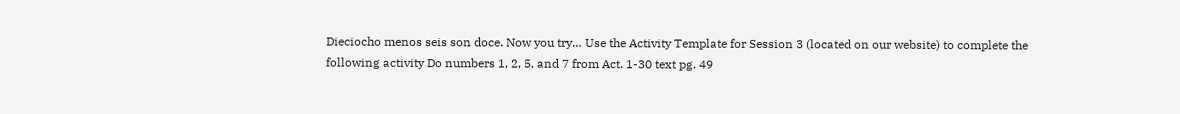Dieciocho menos seis son doce. Now you try… Use the Activity Template for Session 3 (located on our website) to complete the following activity Do numbers 1, 2, 5, and 7 from Act. 1-30 text pg. 49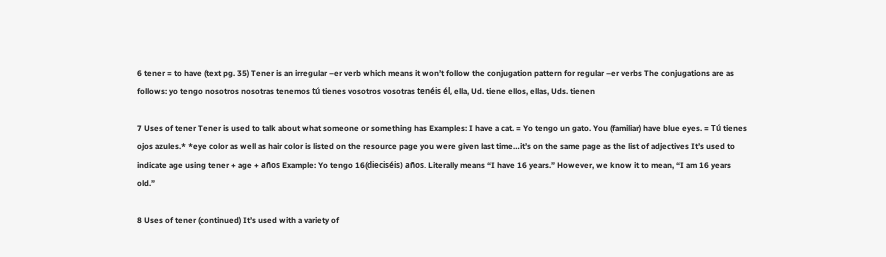6 tener = to have (text pg. 35) Tener is an irregular –er verb which means it won’t follow the conjugation pattern for regular –er verbs The conjugations are as follows: yo tengo nosotros nosotras tenemos tú tienes vosotros vosotras tenéis él, ella, Ud. tiene ellos, ellas, Uds. tienen

7 Uses of tener Tener is used to talk about what someone or something has Examples: I have a cat. = Yo tengo un gato. You (familiar) have blue eyes. = Tú tienes ojos azules.* *eye color as well as hair color is listed on the resource page you were given last time…it’s on the same page as the list of adjectives It’s used to indicate age using tener + age + años Example: Yo tengo 16(dieciséis) años. Literally means “I have 16 years.” However, we know it to mean, “I am 16 years old.”

8 Uses of tener (continued) It’s used with a variety of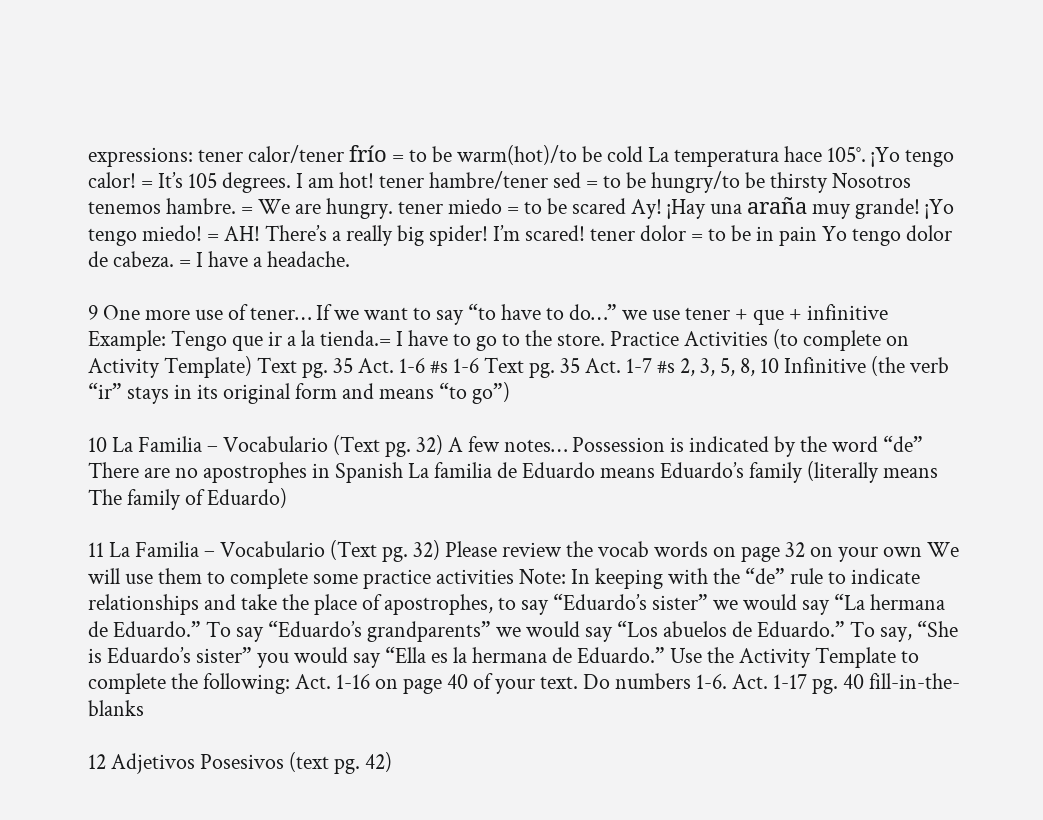expressions: tener calor/tener frío = to be warm(hot)/to be cold La temperatura hace 105°. ¡Yo tengo calor! = It’s 105 degrees. I am hot! tener hambre/tener sed = to be hungry/to be thirsty Nosotros tenemos hambre. = We are hungry. tener miedo = to be scared Ay! ¡Hay una araña muy grande! ¡Yo tengo miedo! = AH! There’s a really big spider! I’m scared! tener dolor = to be in pain Yo tengo dolor de cabeza. = I have a headache.

9 One more use of tener… If we want to say “to have to do…” we use tener + que + infinitive Example: Tengo que ir a la tienda.= I have to go to the store. Practice Activities (to complete on Activity Template) Text pg. 35 Act. 1-6 #s 1-6 Text pg. 35 Act. 1-7 #s 2, 3, 5, 8, 10 Infinitive (the verb “ir” stays in its original form and means “to go”)

10 La Familia – Vocabulario (Text pg. 32) A few notes… Possession is indicated by the word “de” There are no apostrophes in Spanish La familia de Eduardo means Eduardo’s family (literally means The family of Eduardo)

11 La Familia – Vocabulario (Text pg. 32) Please review the vocab words on page 32 on your own We will use them to complete some practice activities Note: In keeping with the “de” rule to indicate relationships and take the place of apostrophes, to say “Eduardo’s sister” we would say “La hermana de Eduardo.” To say “Eduardo’s grandparents” we would say “Los abuelos de Eduardo.” To say, “She is Eduardo’s sister” you would say “Ella es la hermana de Eduardo.” Use the Activity Template to complete the following: Act. 1-16 on page 40 of your text. Do numbers 1-6. Act. 1-17 pg. 40 fill-in-the-blanks

12 Adjetivos Posesivos (text pg. 42)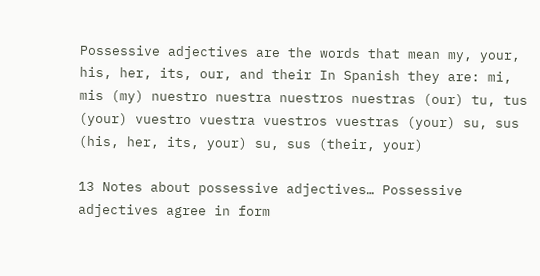Possessive adjectives are the words that mean my, your, his, her, its, our, and their In Spanish they are: mi, mis (my) nuestro nuestra nuestros nuestras (our) tu, tus (your) vuestro vuestra vuestros vuestras (your) su, sus (his, her, its, your) su, sus (their, your)

13 Notes about possessive adjectives… Possessive adjectives agree in form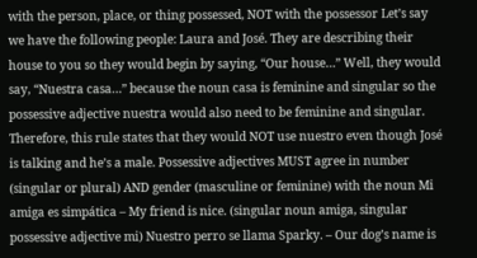with the person, place, or thing possessed, NOT with the possessor Let’s say we have the following people: Laura and José. They are describing their house to you so they would begin by saying, “Our house…” Well, they would say, “Nuestra casa…” because the noun casa is feminine and singular so the possessive adjective nuestra would also need to be feminine and singular. Therefore, this rule states that they would NOT use nuestro even though José is talking and he’s a male. Possessive adjectives MUST agree in number (singular or plural) AND gender (masculine or feminine) with the noun Mi amiga es simpática – My friend is nice. (singular noun amiga, singular possessive adjective mi) Nuestro perro se llama Sparky. – Our dog’s name is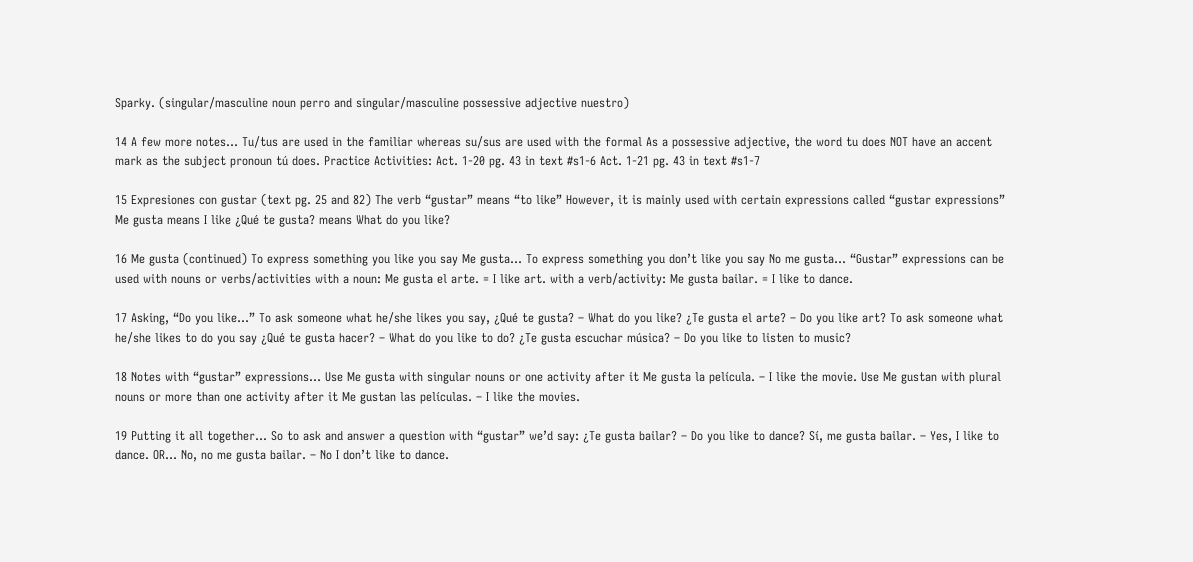Sparky. (singular/masculine noun perro and singular/masculine possessive adjective nuestro)

14 A few more notes… Tu/tus are used in the familiar whereas su/sus are used with the formal As a possessive adjective, the word tu does NOT have an accent mark as the subject pronoun tú does. Practice Activities: Act. 1-20 pg. 43 in text #s1-6 Act. 1-21 pg. 43 in text #s1-7

15 Expresiones con gustar (text pg. 25 and 82) The verb “gustar” means “to like” However, it is mainly used with certain expressions called “gustar expressions” Me gusta means I like ¿Qué te gusta? means What do you like?

16 Me gusta (continued) To express something you like you say Me gusta… To express something you don’t like you say No me gusta… “Gustar” expressions can be used with nouns or verbs/activities with a noun: Me gusta el arte. = I like art. with a verb/activity: Me gusta bailar. = I like to dance.

17 Asking, “Do you like…” To ask someone what he/she likes you say, ¿Qué te gusta? – What do you like? ¿Te gusta el arte? – Do you like art? To ask someone what he/she likes to do you say ¿Qué te gusta hacer? – What do you like to do? ¿Te gusta escuchar música? – Do you like to listen to music?

18 Notes with “gustar” expressions… Use Me gusta with singular nouns or one activity after it Me gusta la película. – I like the movie. Use Me gustan with plural nouns or more than one activity after it Me gustan las películas. – I like the movies.

19 Putting it all together… So to ask and answer a question with “gustar” we’d say: ¿Te gusta bailar? – Do you like to dance? Sí, me gusta bailar. – Yes, I like to dance. OR… No, no me gusta bailar. – No I don’t like to dance.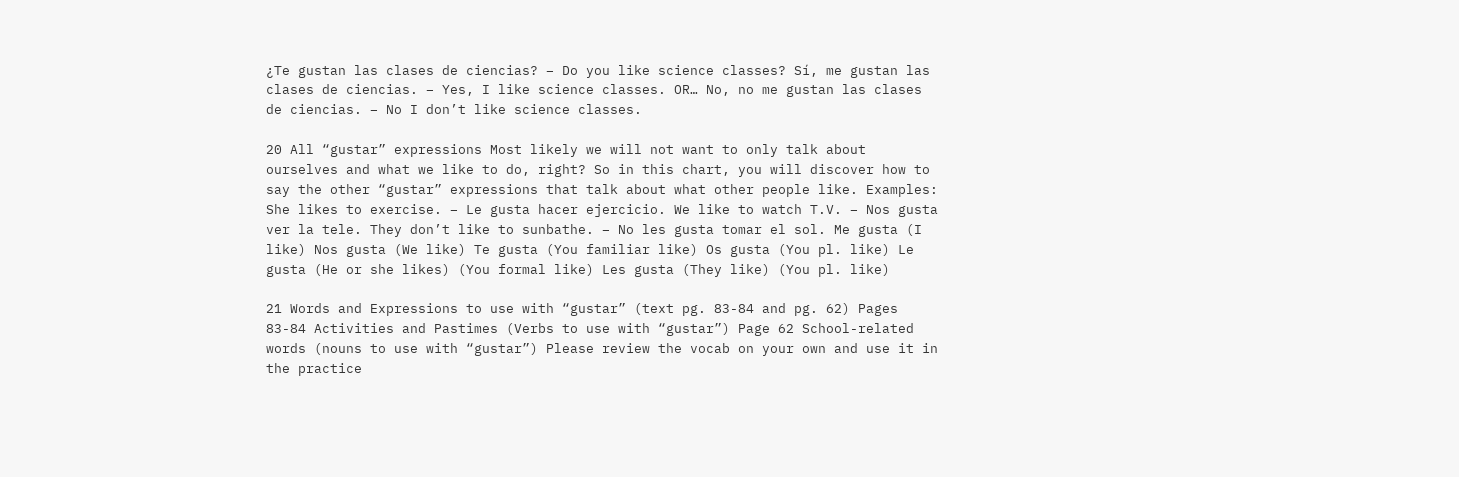¿Te gustan las clases de ciencias? – Do you like science classes? Sí, me gustan las clases de ciencias. – Yes, I like science classes. OR… No, no me gustan las clases de ciencias. – No I don’t like science classes.

20 All “gustar” expressions Most likely we will not want to only talk about ourselves and what we like to do, right? So in this chart, you will discover how to say the other “gustar” expressions that talk about what other people like. Examples: She likes to exercise. – Le gusta hacer ejercicio. We like to watch T.V. – Nos gusta ver la tele. They don’t like to sunbathe. – No les gusta tomar el sol. Me gusta (I like) Nos gusta (We like) Te gusta (You familiar like) Os gusta (You pl. like) Le gusta (He or she likes) (You formal like) Les gusta (They like) (You pl. like)

21 Words and Expressions to use with “gustar” (text pg. 83-84 and pg. 62) Pages 83-84 Activities and Pastimes (Verbs to use with “gustar”) Page 62 School-related words (nouns to use with “gustar”) Please review the vocab on your own and use it in the practice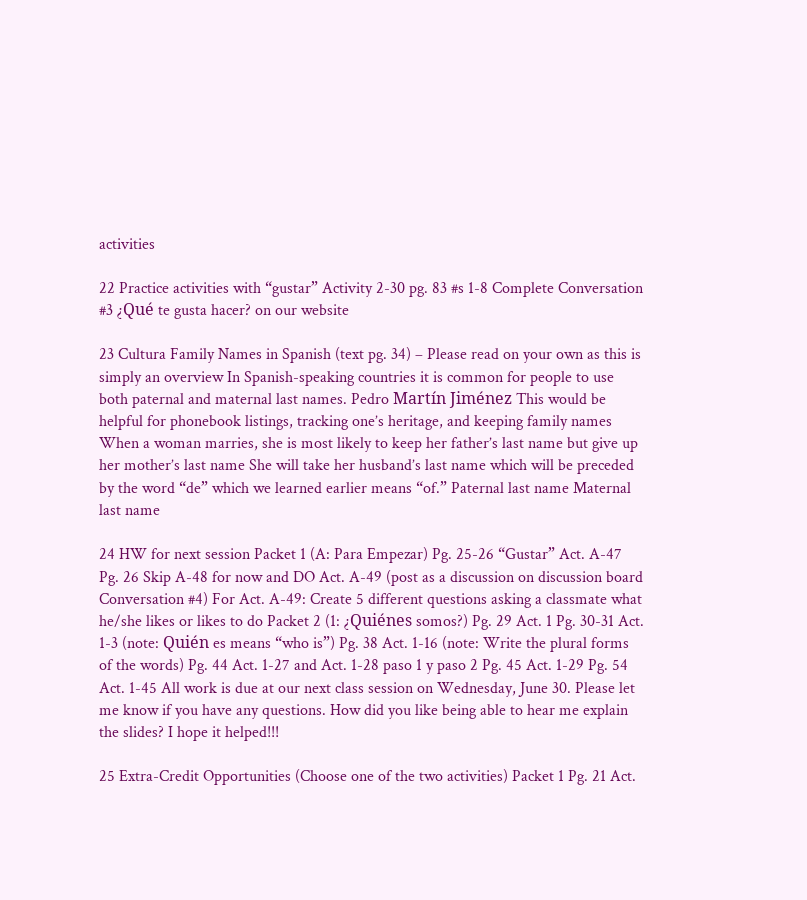activities

22 Practice activities with “gustar” Activity 2-30 pg. 83 #s 1-8 Complete Conversation #3 ¿Qué te gusta hacer? on our website

23 Cultura Family Names in Spanish (text pg. 34) – Please read on your own as this is simply an overview In Spanish-speaking countries it is common for people to use both paternal and maternal last names. Pedro Martín Jiménez This would be helpful for phonebook listings, tracking one’s heritage, and keeping family names When a woman marries, she is most likely to keep her father’s last name but give up her mother’s last name She will take her husband’s last name which will be preceded by the word “de” which we learned earlier means “of.” Paternal last name Maternal last name

24 HW for next session Packet 1 (A: Para Empezar) Pg. 25-26 “Gustar” Act. A-47 Pg. 26 Skip A-48 for now and DO Act. A-49 (post as a discussion on discussion board Conversation #4) For Act. A-49: Create 5 different questions asking a classmate what he/she likes or likes to do Packet 2 (1: ¿Quiénes somos?) Pg. 29 Act. 1 Pg. 30-31 Act. 1-3 (note: Quién es means “who is”) Pg. 38 Act. 1-16 (note: Write the plural forms of the words) Pg. 44 Act. 1-27 and Act. 1-28 paso 1 y paso 2 Pg. 45 Act. 1-29 Pg. 54 Act. 1-45 All work is due at our next class session on Wednesday, June 30. Please let me know if you have any questions. How did you like being able to hear me explain the slides? I hope it helped!!!

25 Extra-Credit Opportunities (Choose one of the two activities) Packet 1 Pg. 21 Act.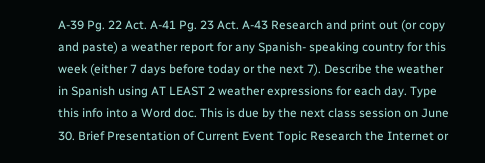A-39 Pg. 22 Act. A-41 Pg. 23 Act. A-43 Research and print out (or copy and paste) a weather report for any Spanish- speaking country for this week (either 7 days before today or the next 7). Describe the weather in Spanish using AT LEAST 2 weather expressions for each day. Type this info into a Word doc. This is due by the next class session on June 30. Brief Presentation of Current Event Topic Research the Internet or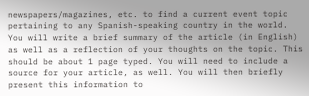newspapers/magazines, etc. to find a current event topic pertaining to any Spanish-speaking country in the world. You will write a brief summary of the article (in English) as well as a reflection of your thoughts on the topic. This should be about 1 page typed. You will need to include a source for your article, as well. You will then briefly present this information to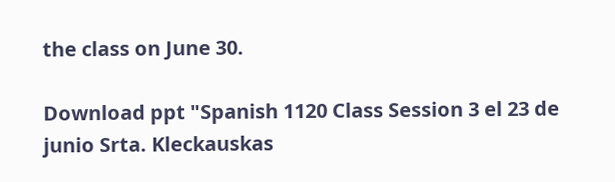the class on June 30.

Download ppt "Spanish 1120 Class Session 3 el 23 de junio Srta. Kleckauskas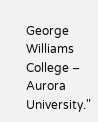George Williams College – Aurora University."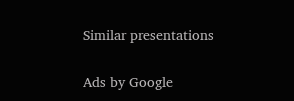Similar presentations

Ads by Google